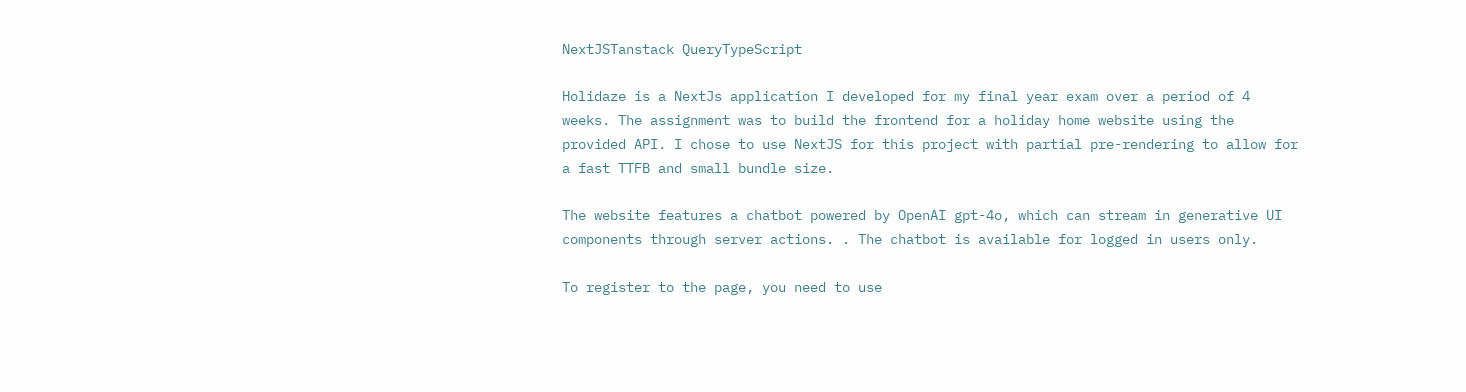NextJSTanstack QueryTypeScript

Holidaze is a NextJs application I developed for my final year exam over a period of 4 weeks. The assignment was to build the frontend for a holiday home website using the provided API. I chose to use NextJS for this project with partial pre-rendering to allow for a fast TTFB and small bundle size.

The website features a chatbot powered by OpenAI gpt-4o, which can stream in generative UI components through server actions. . The chatbot is available for logged in users only.

To register to the page, you need to use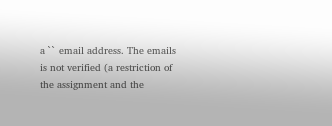a `` email address. The emails is not verified (a restriction of the assignment and the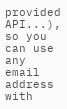provided API...), so you can use any email address with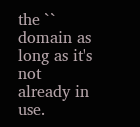the `` domain as long as it's not already in use.